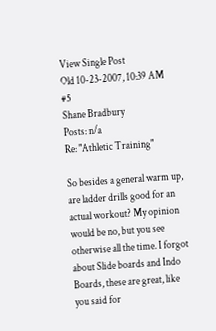View Single Post
Old 10-23-2007, 10:39 AM   #5
Shane Bradbury
Posts: n/a
Re: "Athletic Training"

So besides a general warm up, are ladder drills good for an actual workout? My opinion would be no, but you see otherwise all the time. I forgot about Slide boards and Indo Boards, these are great, like you said for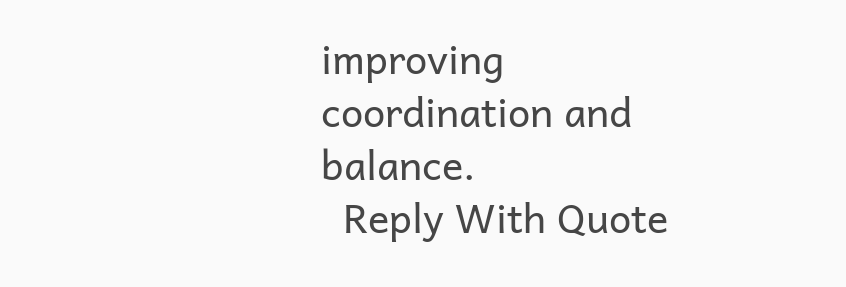improving coordination and balance.
  Reply With Quote